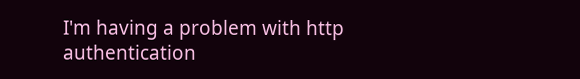I'm having a problem with http authentication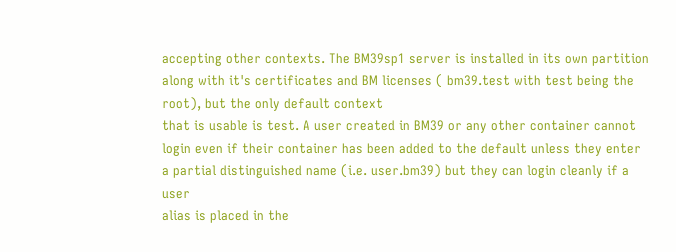accepting other contexts. The BM39sp1 server is installed in its own partition along with it's certificates and BM licenses ( bm39.test with test being the root), but the only default context
that is usable is test. A user created in BM39 or any other container cannot
login even if their container has been added to the default unless they enter
a partial distinguished name (i.e. user.bm39) but they can login cleanly if a user
alias is placed in the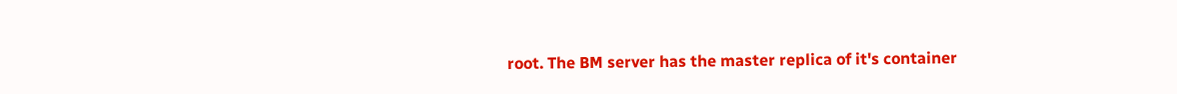root. The BM server has the master replica of it's container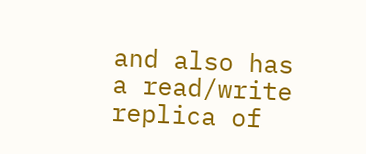and also has a read/write replica of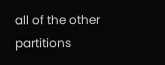all of the other partitions